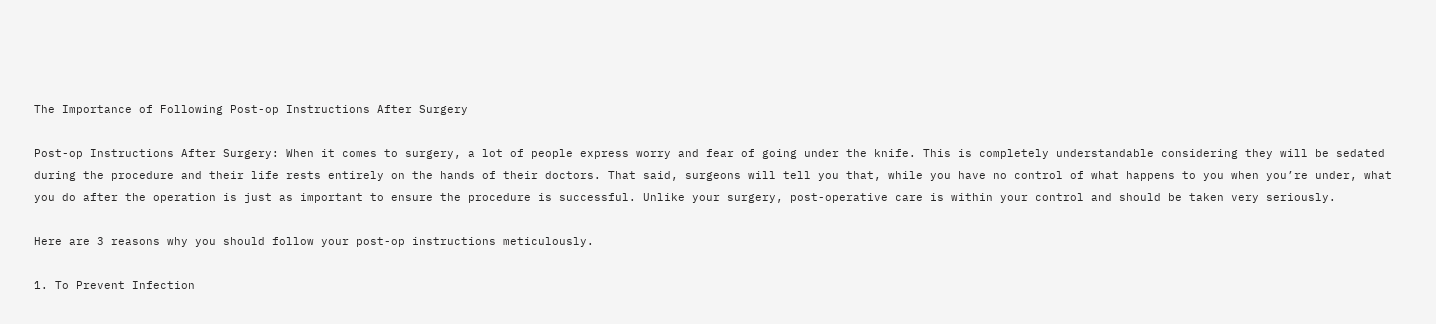The Importance of Following Post-op Instructions After Surgery

Post-op Instructions After Surgery: When it comes to surgery, a lot of people express worry and fear of going under the knife. This is completely understandable considering they will be sedated during the procedure and their life rests entirely on the hands of their doctors. That said, surgeons will tell you that, while you have no control of what happens to you when you’re under, what you do after the operation is just as important to ensure the procedure is successful. Unlike your surgery, post-operative care is within your control and should be taken very seriously.

Here are 3 reasons why you should follow your post-op instructions meticulously.

1. To Prevent Infection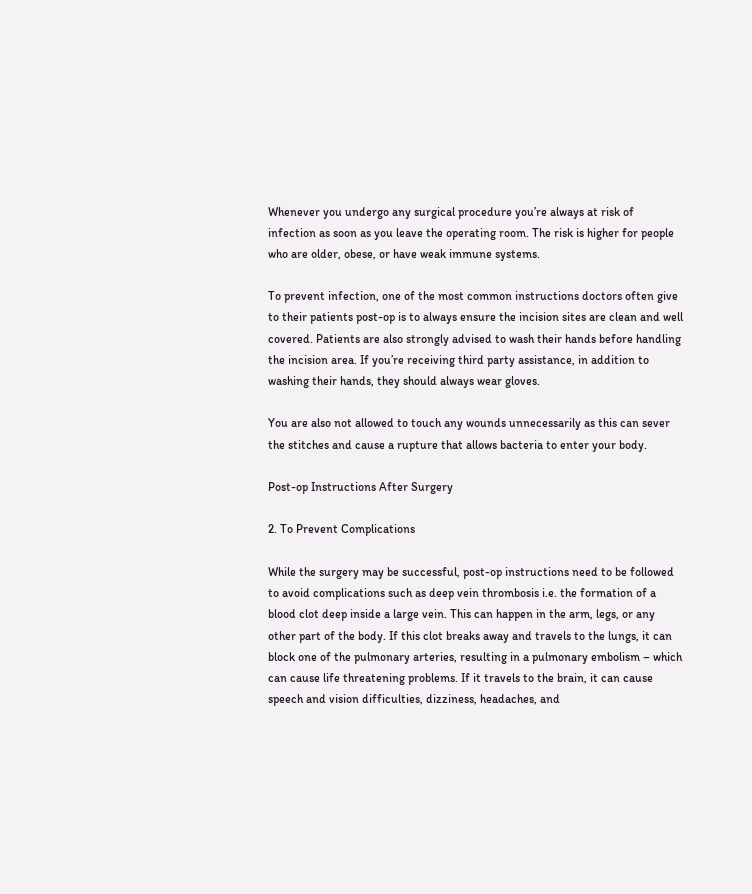Whenever you undergo any surgical procedure you’re always at risk of infection as soon as you leave the operating room. The risk is higher for people who are older, obese, or have weak immune systems.

To prevent infection, one of the most common instructions doctors often give to their patients post-op is to always ensure the incision sites are clean and well covered. Patients are also strongly advised to wash their hands before handling the incision area. If you’re receiving third party assistance, in addition to washing their hands, they should always wear gloves.

You are also not allowed to touch any wounds unnecessarily as this can sever the stitches and cause a rupture that allows bacteria to enter your body.

Post-op Instructions After Surgery

2. To Prevent Complications

While the surgery may be successful, post-op instructions need to be followed to avoid complications such as deep vein thrombosis i.e. the formation of a blood clot deep inside a large vein. This can happen in the arm, legs, or any other part of the body. If this clot breaks away and travels to the lungs, it can block one of the pulmonary arteries, resulting in a pulmonary embolism – which can cause life threatening problems. If it travels to the brain, it can cause speech and vision difficulties, dizziness, headaches, and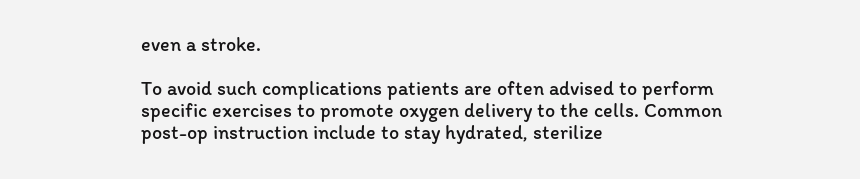even a stroke.

To avoid such complications patients are often advised to perform specific exercises to promote oxygen delivery to the cells. Common post-op instruction include to stay hydrated, sterilize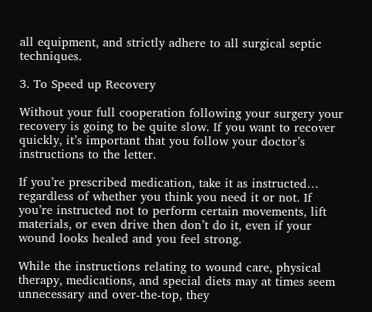all equipment, and strictly adhere to all surgical septic techniques.

3. To Speed up Recovery

Without your full cooperation following your surgery your recovery is going to be quite slow. If you want to recover quickly, it’s important that you follow your doctor’s instructions to the letter.

If you’re prescribed medication, take it as instructed… regardless of whether you think you need it or not. If you’re instructed not to perform certain movements, lift materials, or even drive then don’t do it, even if your wound looks healed and you feel strong.

While the instructions relating to wound care, physical therapy, medications, and special diets may at times seem unnecessary and over-the-top, they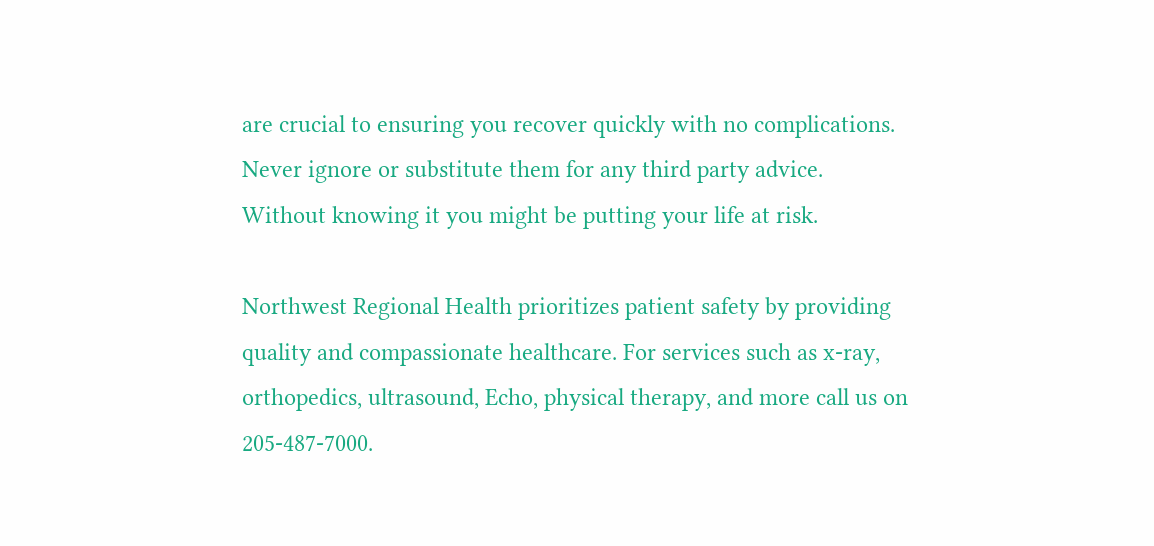are crucial to ensuring you recover quickly with no complications. Never ignore or substitute them for any third party advice. Without knowing it you might be putting your life at risk.

Northwest Regional Health prioritizes patient safety by providing quality and compassionate healthcare. For services such as x-ray, orthopedics, ultrasound, Echo, physical therapy, and more call us on 205-487-7000.